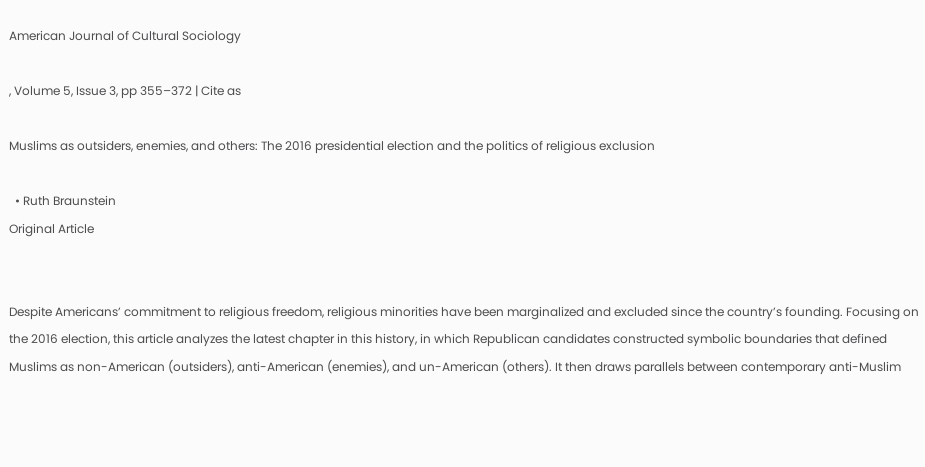American Journal of Cultural Sociology

, Volume 5, Issue 3, pp 355–372 | Cite as

Muslims as outsiders, enemies, and others: The 2016 presidential election and the politics of religious exclusion

  • Ruth Braunstein
Original Article


Despite Americans’ commitment to religious freedom, religious minorities have been marginalized and excluded since the country’s founding. Focusing on the 2016 election, this article analyzes the latest chapter in this history, in which Republican candidates constructed symbolic boundaries that defined Muslims as non-American (outsiders), anti-American (enemies), and un-American (others). It then draws parallels between contemporary anti-Muslim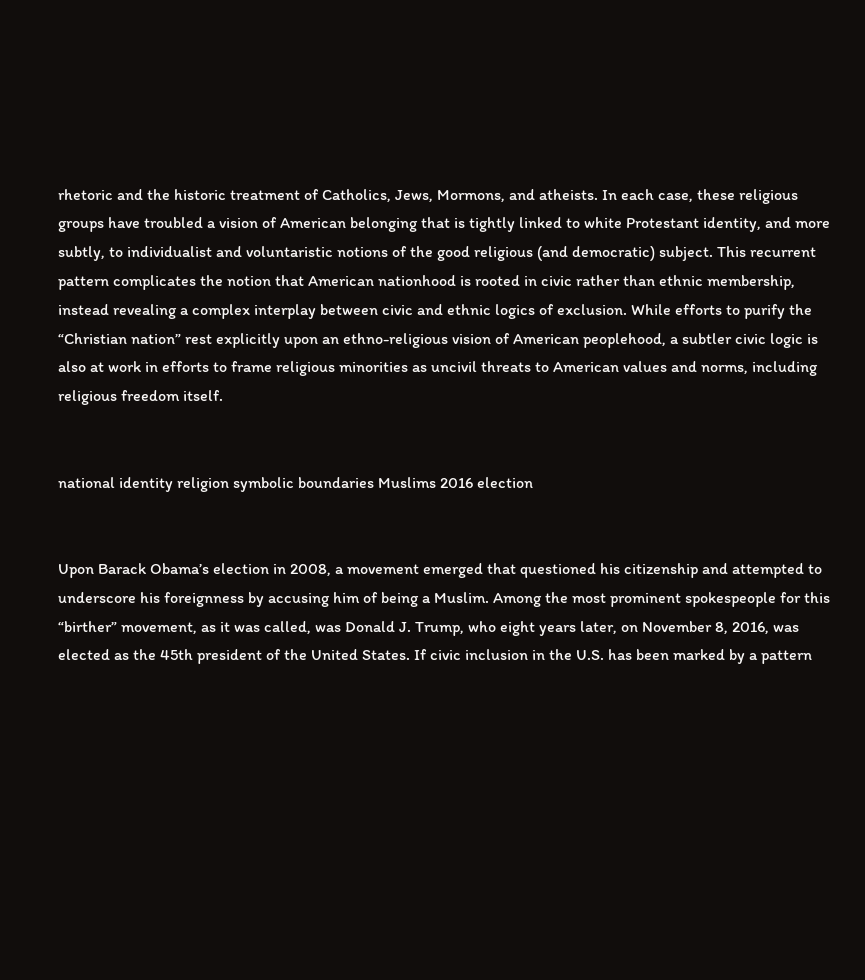rhetoric and the historic treatment of Catholics, Jews, Mormons, and atheists. In each case, these religious groups have troubled a vision of American belonging that is tightly linked to white Protestant identity, and more subtly, to individualist and voluntaristic notions of the good religious (and democratic) subject. This recurrent pattern complicates the notion that American nationhood is rooted in civic rather than ethnic membership, instead revealing a complex interplay between civic and ethnic logics of exclusion. While efforts to purify the “Christian nation” rest explicitly upon an ethno-religious vision of American peoplehood, a subtler civic logic is also at work in efforts to frame religious minorities as uncivil threats to American values and norms, including religious freedom itself.


national identity religion symbolic boundaries Muslims 2016 election


Upon Barack Obama’s election in 2008, a movement emerged that questioned his citizenship and attempted to underscore his foreignness by accusing him of being a Muslim. Among the most prominent spokespeople for this “birther” movement, as it was called, was Donald J. Trump, who eight years later, on November 8, 2016, was elected as the 45th president of the United States. If civic inclusion in the U.S. has been marked by a pattern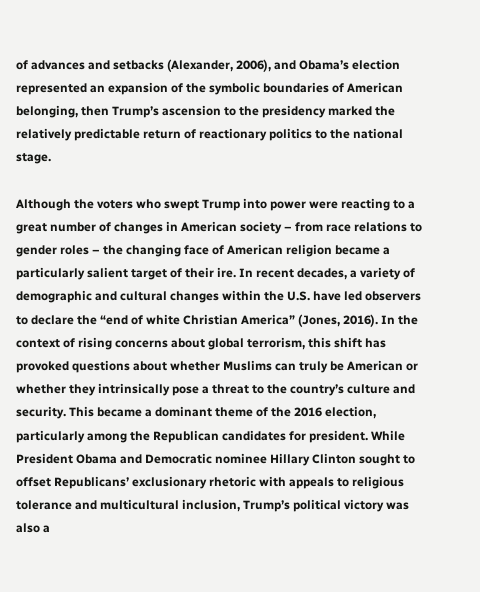of advances and setbacks (Alexander, 2006), and Obama’s election represented an expansion of the symbolic boundaries of American belonging, then Trump’s ascension to the presidency marked the relatively predictable return of reactionary politics to the national stage.

Although the voters who swept Trump into power were reacting to a great number of changes in American society – from race relations to gender roles – the changing face of American religion became a particularly salient target of their ire. In recent decades, a variety of demographic and cultural changes within the U.S. have led observers to declare the “end of white Christian America” (Jones, 2016). In the context of rising concerns about global terrorism, this shift has provoked questions about whether Muslims can truly be American or whether they intrinsically pose a threat to the country’s culture and security. This became a dominant theme of the 2016 election, particularly among the Republican candidates for president. While President Obama and Democratic nominee Hillary Clinton sought to offset Republicans’ exclusionary rhetoric with appeals to religious tolerance and multicultural inclusion, Trump’s political victory was also a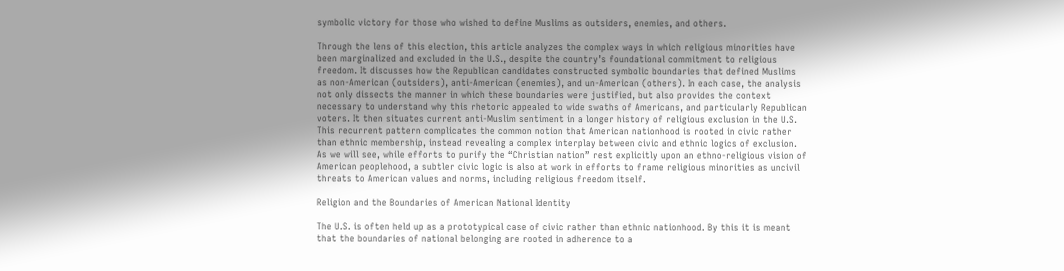symbolic victory for those who wished to define Muslims as outsiders, enemies, and others.

Through the lens of this election, this article analyzes the complex ways in which religious minorities have been marginalized and excluded in the U.S., despite the country’s foundational commitment to religious freedom. It discusses how the Republican candidates constructed symbolic boundaries that defined Muslims as non-American (outsiders), anti-American (enemies), and un-American (others). In each case, the analysis not only dissects the manner in which these boundaries were justified, but also provides the context necessary to understand why this rhetoric appealed to wide swaths of Americans, and particularly Republican voters. It then situates current anti-Muslim sentiment in a longer history of religious exclusion in the U.S. This recurrent pattern complicates the common notion that American nationhood is rooted in civic rather than ethnic membership, instead revealing a complex interplay between civic and ethnic logics of exclusion. As we will see, while efforts to purify the “Christian nation” rest explicitly upon an ethno-religious vision of American peoplehood, a subtler civic logic is also at work in efforts to frame religious minorities as uncivil threats to American values and norms, including religious freedom itself.

Religion and the Boundaries of American National Identity

The U.S. is often held up as a prototypical case of civic rather than ethnic nationhood. By this it is meant that the boundaries of national belonging are rooted in adherence to a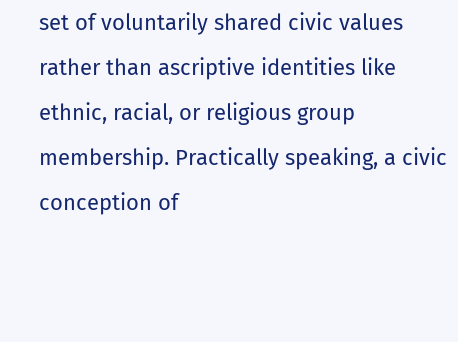set of voluntarily shared civic values rather than ascriptive identities like ethnic, racial, or religious group membership. Practically speaking, a civic conception of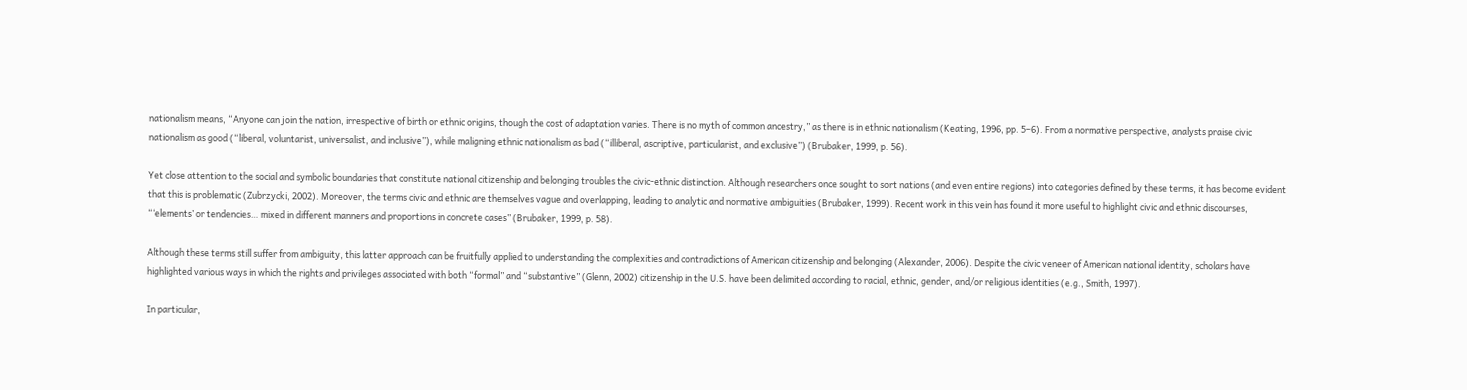nationalism means, “Anyone can join the nation, irrespective of birth or ethnic origins, though the cost of adaptation varies. There is no myth of common ancestry,” as there is in ethnic nationalism (Keating, 1996, pp. 5–6). From a normative perspective, analysts praise civic nationalism as good (“liberal, voluntarist, universalist, and inclusive”), while maligning ethnic nationalism as bad (“illiberal, ascriptive, particularist, and exclusive”) (Brubaker, 1999, p. 56).

Yet close attention to the social and symbolic boundaries that constitute national citizenship and belonging troubles the civic-ethnic distinction. Although researchers once sought to sort nations (and even entire regions) into categories defined by these terms, it has become evident that this is problematic (Zubrzycki, 2002). Moreover, the terms civic and ethnic are themselves vague and overlapping, leading to analytic and normative ambiguities (Brubaker, 1999). Recent work in this vein has found it more useful to highlight civic and ethnic discourses, “‘elements’ or tendencies… mixed in different manners and proportions in concrete cases” (Brubaker, 1999, p. 58).

Although these terms still suffer from ambiguity, this latter approach can be fruitfully applied to understanding the complexities and contradictions of American citizenship and belonging (Alexander, 2006). Despite the civic veneer of American national identity, scholars have highlighted various ways in which the rights and privileges associated with both “formal” and “substantive” (Glenn, 2002) citizenship in the U.S. have been delimited according to racial, ethnic, gender, and/or religious identities (e.g., Smith, 1997).

In particular,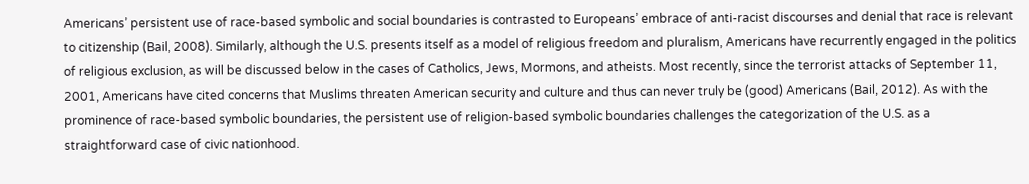Americans’ persistent use of race-based symbolic and social boundaries is contrasted to Europeans’ embrace of anti-racist discourses and denial that race is relevant to citizenship (Bail, 2008). Similarly, although the U.S. presents itself as a model of religious freedom and pluralism, Americans have recurrently engaged in the politics of religious exclusion, as will be discussed below in the cases of Catholics, Jews, Mormons, and atheists. Most recently, since the terrorist attacks of September 11, 2001, Americans have cited concerns that Muslims threaten American security and culture and thus can never truly be (good) Americans (Bail, 2012). As with the prominence of race-based symbolic boundaries, the persistent use of religion-based symbolic boundaries challenges the categorization of the U.S. as a straightforward case of civic nationhood.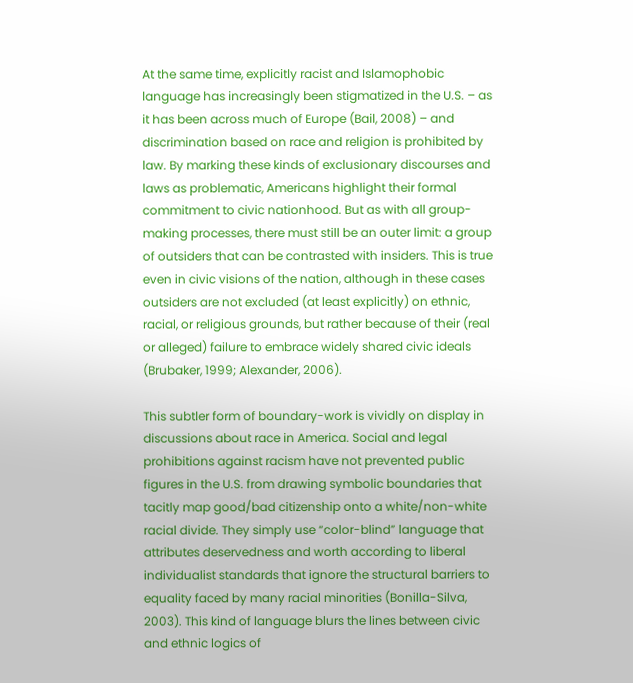At the same time, explicitly racist and Islamophobic language has increasingly been stigmatized in the U.S. – as it has been across much of Europe (Bail, 2008) – and discrimination based on race and religion is prohibited by law. By marking these kinds of exclusionary discourses and laws as problematic, Americans highlight their formal commitment to civic nationhood. But as with all group-making processes, there must still be an outer limit: a group of outsiders that can be contrasted with insiders. This is true even in civic visions of the nation, although in these cases outsiders are not excluded (at least explicitly) on ethnic, racial, or religious grounds, but rather because of their (real or alleged) failure to embrace widely shared civic ideals (Brubaker, 1999; Alexander, 2006).

This subtler form of boundary-work is vividly on display in discussions about race in America. Social and legal prohibitions against racism have not prevented public figures in the U.S. from drawing symbolic boundaries that tacitly map good/bad citizenship onto a white/non-white racial divide. They simply use “color-blind” language that attributes deservedness and worth according to liberal individualist standards that ignore the structural barriers to equality faced by many racial minorities (Bonilla-Silva, 2003). This kind of language blurs the lines between civic and ethnic logics of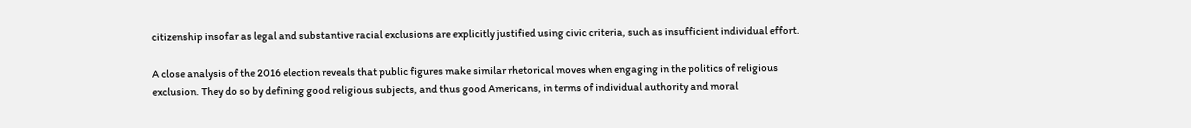citizenship insofar as legal and substantive racial exclusions are explicitly justified using civic criteria, such as insufficient individual effort.

A close analysis of the 2016 election reveals that public figures make similar rhetorical moves when engaging in the politics of religious exclusion. They do so by defining good religious subjects, and thus good Americans, in terms of individual authority and moral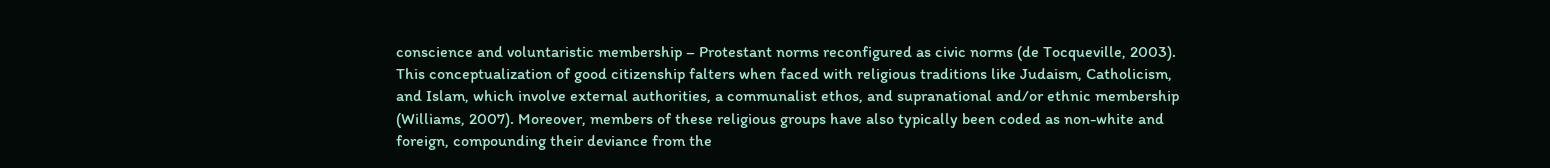conscience and voluntaristic membership – Protestant norms reconfigured as civic norms (de Tocqueville, 2003). This conceptualization of good citizenship falters when faced with religious traditions like Judaism, Catholicism, and Islam, which involve external authorities, a communalist ethos, and supranational and/or ethnic membership (Williams, 2007). Moreover, members of these religious groups have also typically been coded as non-white and foreign, compounding their deviance from the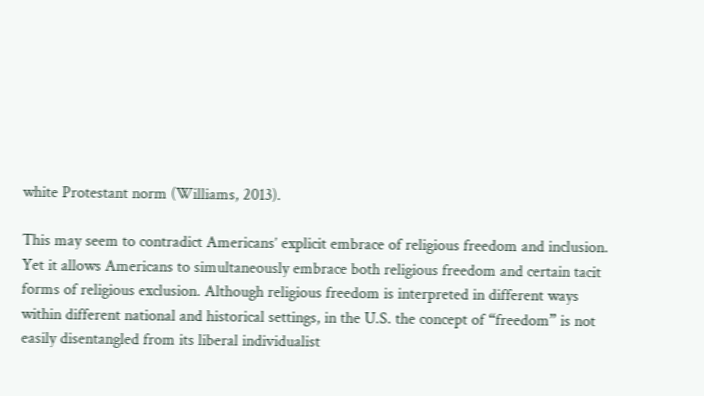white Protestant norm (Williams, 2013).

This may seem to contradict Americans’ explicit embrace of religious freedom and inclusion. Yet it allows Americans to simultaneously embrace both religious freedom and certain tacit forms of religious exclusion. Although religious freedom is interpreted in different ways within different national and historical settings, in the U.S. the concept of “freedom” is not easily disentangled from its liberal individualist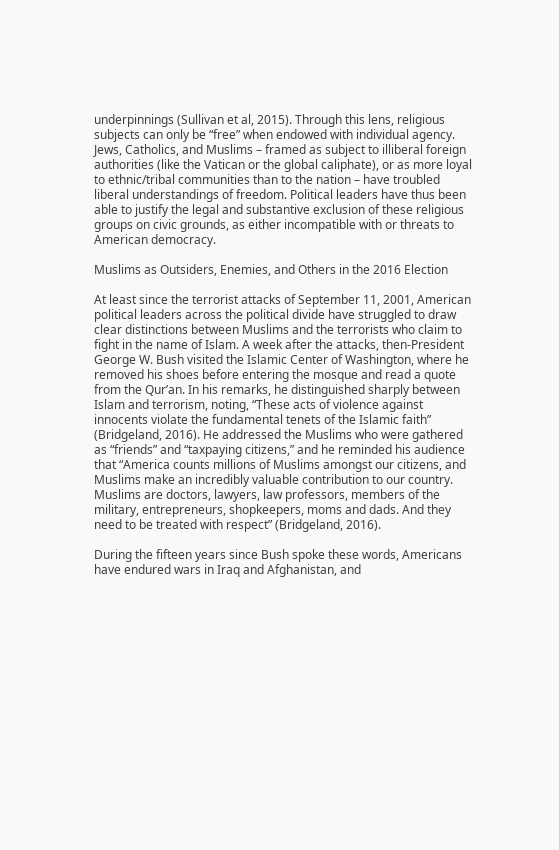underpinnings (Sullivan et al, 2015). Through this lens, religious subjects can only be “free” when endowed with individual agency. Jews, Catholics, and Muslims – framed as subject to illiberal foreign authorities (like the Vatican or the global caliphate), or as more loyal to ethnic/tribal communities than to the nation – have troubled liberal understandings of freedom. Political leaders have thus been able to justify the legal and substantive exclusion of these religious groups on civic grounds, as either incompatible with or threats to American democracy.

Muslims as Outsiders, Enemies, and Others in the 2016 Election

At least since the terrorist attacks of September 11, 2001, American political leaders across the political divide have struggled to draw clear distinctions between Muslims and the terrorists who claim to fight in the name of Islam. A week after the attacks, then-President George W. Bush visited the Islamic Center of Washington, where he removed his shoes before entering the mosque and read a quote from the Qur’an. In his remarks, he distinguished sharply between Islam and terrorism, noting, “These acts of violence against innocents violate the fundamental tenets of the Islamic faith” (Bridgeland, 2016). He addressed the Muslims who were gathered as “friends” and “taxpaying citizens,” and he reminded his audience that “America counts millions of Muslims amongst our citizens, and Muslims make an incredibly valuable contribution to our country. Muslims are doctors, lawyers, law professors, members of the military, entrepreneurs, shopkeepers, moms and dads. And they need to be treated with respect” (Bridgeland, 2016).

During the fifteen years since Bush spoke these words, Americans have endured wars in Iraq and Afghanistan, and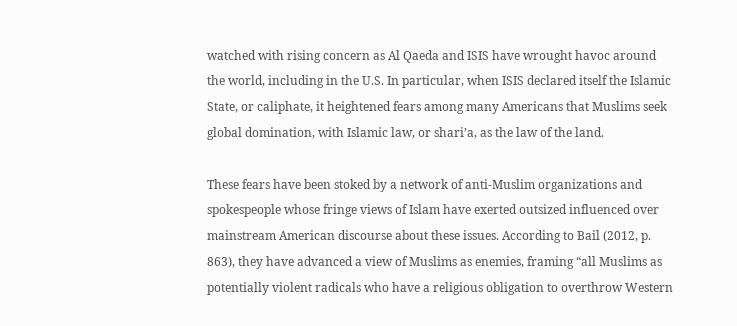watched with rising concern as Al Qaeda and ISIS have wrought havoc around the world, including in the U.S. In particular, when ISIS declared itself the Islamic State, or caliphate, it heightened fears among many Americans that Muslims seek global domination, with Islamic law, or shari’a, as the law of the land.

These fears have been stoked by a network of anti-Muslim organizations and spokespeople whose fringe views of Islam have exerted outsized influenced over mainstream American discourse about these issues. According to Bail (2012, p. 863), they have advanced a view of Muslims as enemies, framing “all Muslims as potentially violent radicals who have a religious obligation to overthrow Western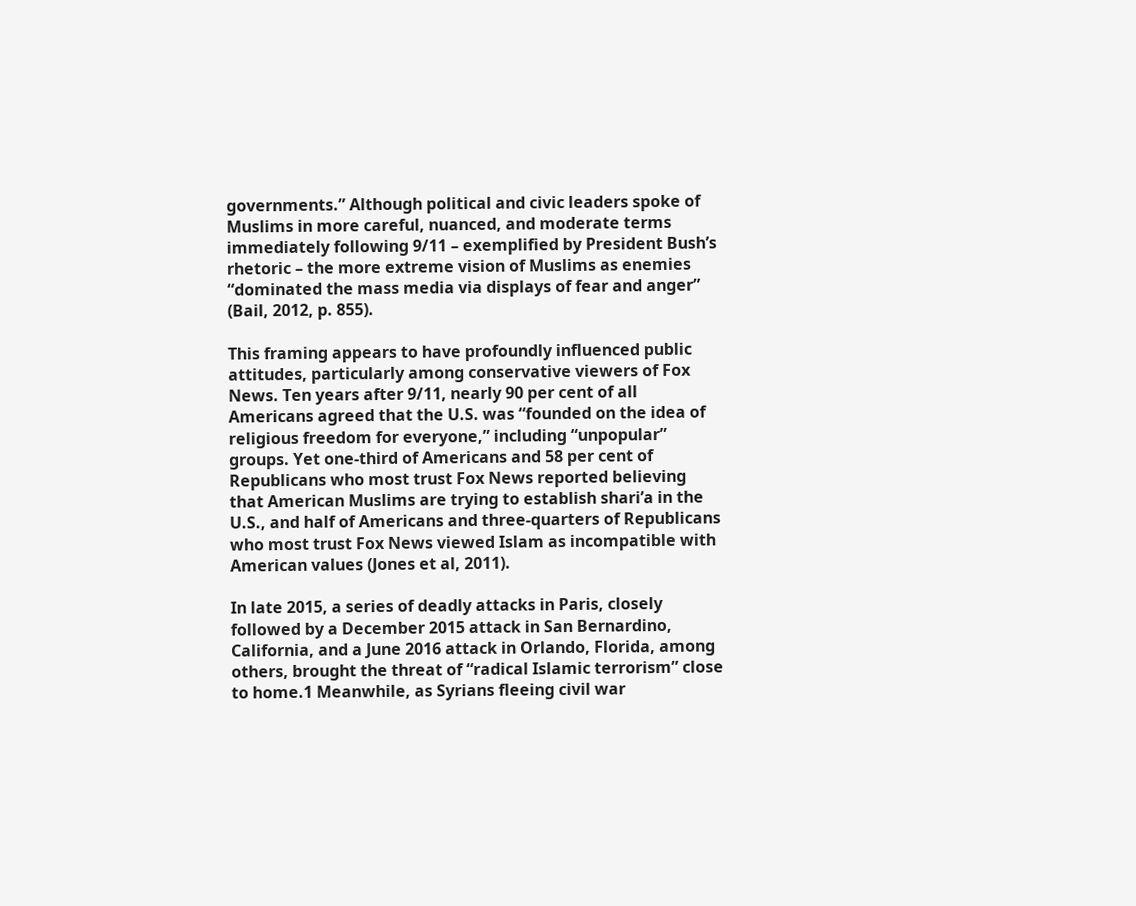governments.” Although political and civic leaders spoke of Muslims in more careful, nuanced, and moderate terms immediately following 9/11 – exemplified by President Bush’s rhetoric – the more extreme vision of Muslims as enemies “dominated the mass media via displays of fear and anger” (Bail, 2012, p. 855).

This framing appears to have profoundly influenced public attitudes, particularly among conservative viewers of Fox News. Ten years after 9/11, nearly 90 per cent of all Americans agreed that the U.S. was “founded on the idea of religious freedom for everyone,” including “unpopular” groups. Yet one-third of Americans and 58 per cent of Republicans who most trust Fox News reported believing that American Muslims are trying to establish shari’a in the U.S., and half of Americans and three-quarters of Republicans who most trust Fox News viewed Islam as incompatible with American values (Jones et al, 2011).

In late 2015, a series of deadly attacks in Paris, closely followed by a December 2015 attack in San Bernardino, California, and a June 2016 attack in Orlando, Florida, among others, brought the threat of “radical Islamic terrorism” close to home.1 Meanwhile, as Syrians fleeing civil war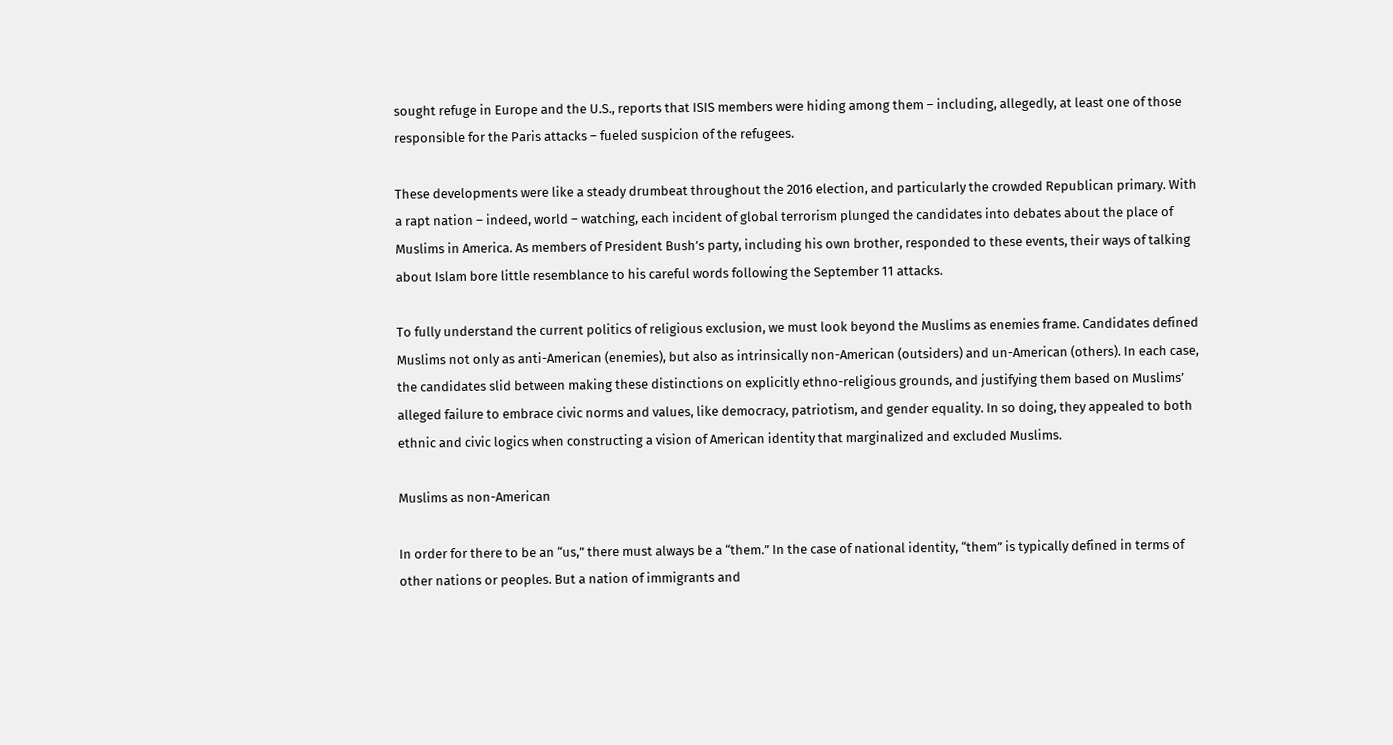sought refuge in Europe and the U.S., reports that ISIS members were hiding among them – including, allegedly, at least one of those responsible for the Paris attacks – fueled suspicion of the refugees.

These developments were like a steady drumbeat throughout the 2016 election, and particularly the crowded Republican primary. With a rapt nation – indeed, world – watching, each incident of global terrorism plunged the candidates into debates about the place of Muslims in America. As members of President Bush’s party, including his own brother, responded to these events, their ways of talking about Islam bore little resemblance to his careful words following the September 11 attacks.

To fully understand the current politics of religious exclusion, we must look beyond the Muslims as enemies frame. Candidates defined Muslims not only as anti-American (enemies), but also as intrinsically non-American (outsiders) and un-American (others). In each case, the candidates slid between making these distinctions on explicitly ethno-religious grounds, and justifying them based on Muslims’ alleged failure to embrace civic norms and values, like democracy, patriotism, and gender equality. In so doing, they appealed to both ethnic and civic logics when constructing a vision of American identity that marginalized and excluded Muslims.

Muslims as non-American

In order for there to be an “us,” there must always be a “them.” In the case of national identity, “them” is typically defined in terms of other nations or peoples. But a nation of immigrants and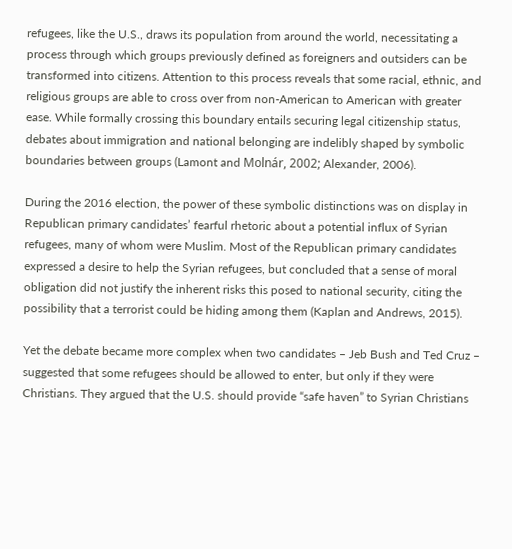refugees, like the U.S., draws its population from around the world, necessitating a process through which groups previously defined as foreigners and outsiders can be transformed into citizens. Attention to this process reveals that some racial, ethnic, and religious groups are able to cross over from non-American to American with greater ease. While formally crossing this boundary entails securing legal citizenship status, debates about immigration and national belonging are indelibly shaped by symbolic boundaries between groups (Lamont and Molnár, 2002; Alexander, 2006).

During the 2016 election, the power of these symbolic distinctions was on display in Republican primary candidates’ fearful rhetoric about a potential influx of Syrian refugees, many of whom were Muslim. Most of the Republican primary candidates expressed a desire to help the Syrian refugees, but concluded that a sense of moral obligation did not justify the inherent risks this posed to national security, citing the possibility that a terrorist could be hiding among them (Kaplan and Andrews, 2015).

Yet the debate became more complex when two candidates – Jeb Bush and Ted Cruz – suggested that some refugees should be allowed to enter, but only if they were Christians. They argued that the U.S. should provide “safe haven” to Syrian Christians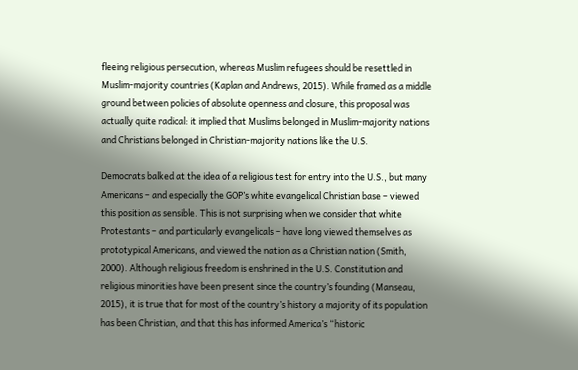fleeing religious persecution, whereas Muslim refugees should be resettled in Muslim-majority countries (Kaplan and Andrews, 2015). While framed as a middle ground between policies of absolute openness and closure, this proposal was actually quite radical: it implied that Muslims belonged in Muslim-majority nations and Christians belonged in Christian-majority nations like the U.S.

Democrats balked at the idea of a religious test for entry into the U.S., but many Americans – and especially the GOP’s white evangelical Christian base – viewed this position as sensible. This is not surprising when we consider that white Protestants – and particularly evangelicals – have long viewed themselves as prototypical Americans, and viewed the nation as a Christian nation (Smith, 2000). Although religious freedom is enshrined in the U.S. Constitution and religious minorities have been present since the country’s founding (Manseau, 2015), it is true that for most of the country’s history a majority of its population has been Christian, and that this has informed America’s “historic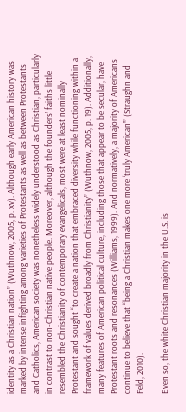identity as a Christian nation” (Wuthnow, 2005, p. xv). Although early American history was marked by intense infighting among varieties of Protestants as well as between Protestants and Catholics, American society was nonetheless widely understood as Christian, particularly in contrast to non-Christian native people. Moreover, although the founders’ faiths little resembled the Christianity of contemporary evangelicals, most were at least nominally Protestant and sought “to create a nation that embraced diversity while functioning within a framework of values derived broadly from Christianity” (Wuthnow, 2005, p. 19). Additionally, many features of American political culture, including those that appear to be secular, have Protestant roots and resonances (Williams, 1999). And normatively, a majority of Americans continue to believe that “being a Christian makes one more ‘truly American’” (Straughn and Feld, 2010).

Even so, the white Christian majority in the U.S. is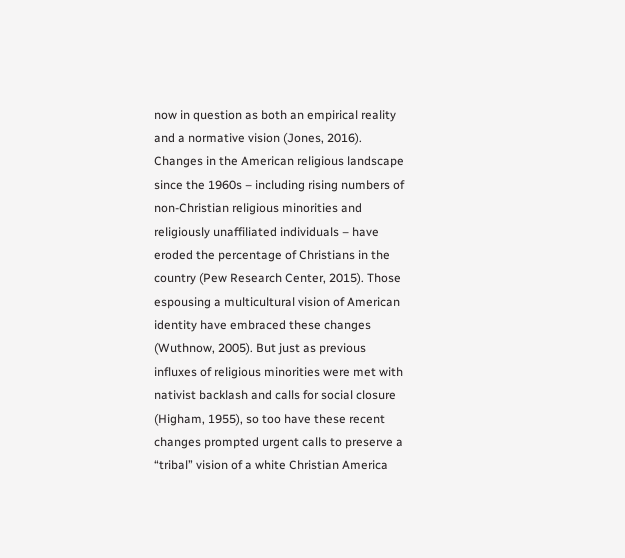now in question as both an empirical reality and a normative vision (Jones, 2016). Changes in the American religious landscape since the 1960s – including rising numbers of non-Christian religious minorities and religiously unaffiliated individuals – have eroded the percentage of Christians in the country (Pew Research Center, 2015). Those espousing a multicultural vision of American identity have embraced these changes (Wuthnow, 2005). But just as previous influxes of religious minorities were met with nativist backlash and calls for social closure (Higham, 1955), so too have these recent changes prompted urgent calls to preserve a “tribal” vision of a white Christian America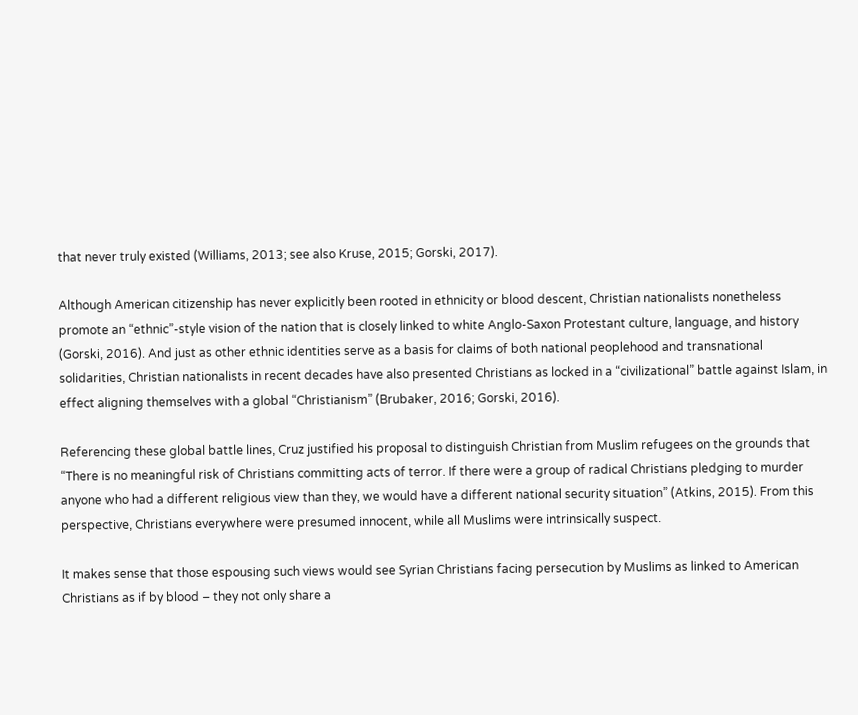that never truly existed (Williams, 2013; see also Kruse, 2015; Gorski, 2017).

Although American citizenship has never explicitly been rooted in ethnicity or blood descent, Christian nationalists nonetheless promote an “ethnic”-style vision of the nation that is closely linked to white Anglo-Saxon Protestant culture, language, and history (Gorski, 2016). And just as other ethnic identities serve as a basis for claims of both national peoplehood and transnational solidarities, Christian nationalists in recent decades have also presented Christians as locked in a “civilizational” battle against Islam, in effect aligning themselves with a global “Christianism” (Brubaker, 2016; Gorski, 2016).

Referencing these global battle lines, Cruz justified his proposal to distinguish Christian from Muslim refugees on the grounds that “There is no meaningful risk of Christians committing acts of terror. If there were a group of radical Christians pledging to murder anyone who had a different religious view than they, we would have a different national security situation” (Atkins, 2015). From this perspective, Christians everywhere were presumed innocent, while all Muslims were intrinsically suspect.

It makes sense that those espousing such views would see Syrian Christians facing persecution by Muslims as linked to American Christians as if by blood – they not only share a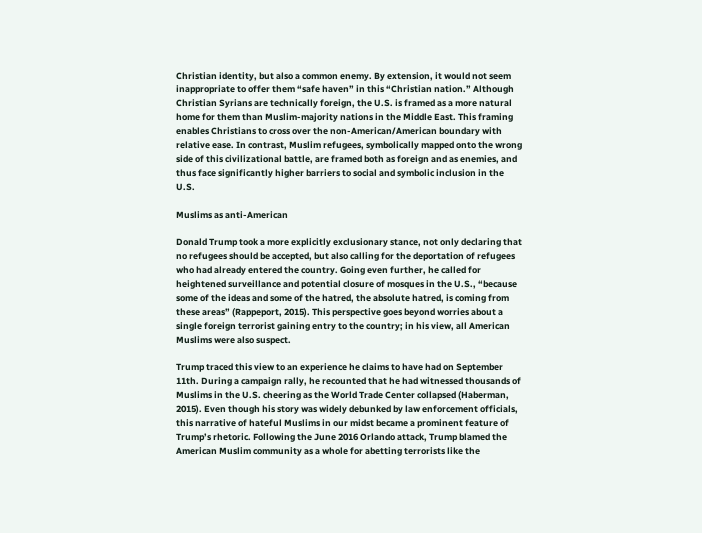Christian identity, but also a common enemy. By extension, it would not seem inappropriate to offer them “safe haven” in this “Christian nation.” Although Christian Syrians are technically foreign, the U.S. is framed as a more natural home for them than Muslim-majority nations in the Middle East. This framing enables Christians to cross over the non-American/American boundary with relative ease. In contrast, Muslim refugees, symbolically mapped onto the wrong side of this civilizational battle, are framed both as foreign and as enemies, and thus face significantly higher barriers to social and symbolic inclusion in the U.S.

Muslims as anti-American

Donald Trump took a more explicitly exclusionary stance, not only declaring that no refugees should be accepted, but also calling for the deportation of refugees who had already entered the country. Going even further, he called for heightened surveillance and potential closure of mosques in the U.S., “because some of the ideas and some of the hatred, the absolute hatred, is coming from these areas” (Rappeport, 2015). This perspective goes beyond worries about a single foreign terrorist gaining entry to the country; in his view, all American Muslims were also suspect.

Trump traced this view to an experience he claims to have had on September 11th. During a campaign rally, he recounted that he had witnessed thousands of Muslims in the U.S. cheering as the World Trade Center collapsed (Haberman, 2015). Even though his story was widely debunked by law enforcement officials, this narrative of hateful Muslims in our midst became a prominent feature of Trump’s rhetoric. Following the June 2016 Orlando attack, Trump blamed the American Muslim community as a whole for abetting terrorists like the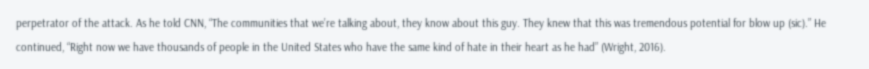perpetrator of the attack. As he told CNN, “The communities that we’re talking about, they know about this guy. They knew that this was tremendous potential for blow up (sic).” He continued, “Right now we have thousands of people in the United States who have the same kind of hate in their heart as he had” (Wright, 2016).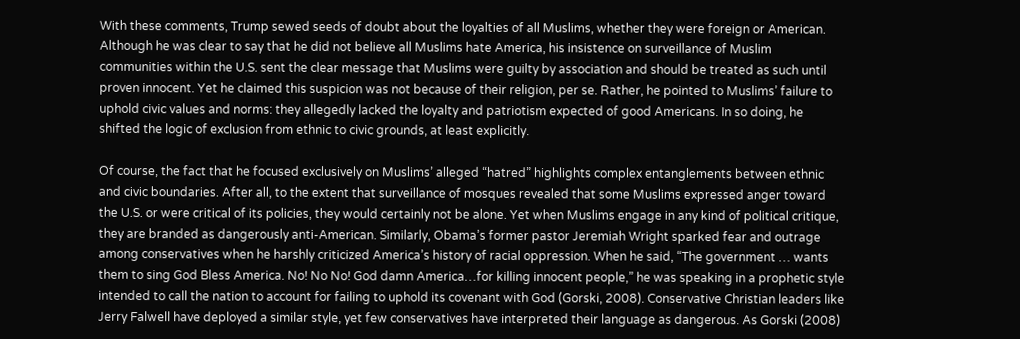With these comments, Trump sewed seeds of doubt about the loyalties of all Muslims, whether they were foreign or American. Although he was clear to say that he did not believe all Muslims hate America, his insistence on surveillance of Muslim communities within the U.S. sent the clear message that Muslims were guilty by association and should be treated as such until proven innocent. Yet he claimed this suspicion was not because of their religion, per se. Rather, he pointed to Muslims’ failure to uphold civic values and norms: they allegedly lacked the loyalty and patriotism expected of good Americans. In so doing, he shifted the logic of exclusion from ethnic to civic grounds, at least explicitly.

Of course, the fact that he focused exclusively on Muslims’ alleged “hatred” highlights complex entanglements between ethnic and civic boundaries. After all, to the extent that surveillance of mosques revealed that some Muslims expressed anger toward the U.S. or were critical of its policies, they would certainly not be alone. Yet when Muslims engage in any kind of political critique, they are branded as dangerously anti-American. Similarly, Obama’s former pastor Jeremiah Wright sparked fear and outrage among conservatives when he harshly criticized America’s history of racial oppression. When he said, “The government … wants them to sing God Bless America. No! No No! God damn America…for killing innocent people,” he was speaking in a prophetic style intended to call the nation to account for failing to uphold its covenant with God (Gorski, 2008). Conservative Christian leaders like Jerry Falwell have deployed a similar style, yet few conservatives have interpreted their language as dangerous. As Gorski (2008)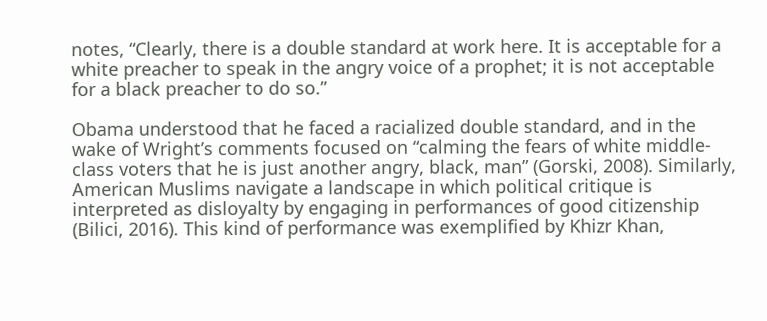notes, “Clearly, there is a double standard at work here. It is acceptable for a white preacher to speak in the angry voice of a prophet; it is not acceptable for a black preacher to do so.”

Obama understood that he faced a racialized double standard, and in the wake of Wright’s comments focused on “calming the fears of white middle-class voters that he is just another angry, black, man” (Gorski, 2008). Similarly, American Muslims navigate a landscape in which political critique is interpreted as disloyalty by engaging in performances of good citizenship (Bilici, 2016). This kind of performance was exemplified by Khizr Khan,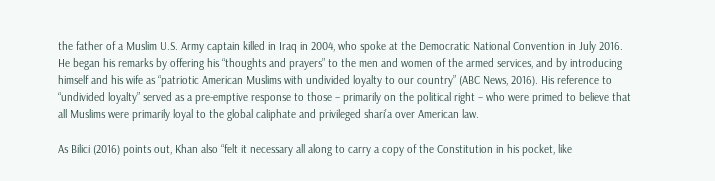the father of a Muslim U.S. Army captain killed in Iraq in 2004, who spoke at the Democratic National Convention in July 2016. He began his remarks by offering his “thoughts and prayers” to the men and women of the armed services, and by introducing himself and his wife as “patriotic American Muslims with undivided loyalty to our country” (ABC News, 2016). His reference to “undivided loyalty” served as a pre-emptive response to those – primarily on the political right – who were primed to believe that all Muslims were primarily loyal to the global caliphate and privileged shari’a over American law.

As Bilici (2016) points out, Khan also “felt it necessary all along to carry a copy of the Constitution in his pocket, like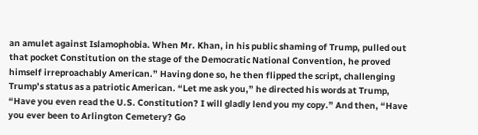an amulet against Islamophobia. When Mr. Khan, in his public shaming of Trump, pulled out that pocket Constitution on the stage of the Democratic National Convention, he proved himself irreproachably American.” Having done so, he then flipped the script, challenging Trump’s status as a patriotic American. “Let me ask you,” he directed his words at Trump, “Have you even read the U.S. Constitution? I will gladly lend you my copy.” And then, “Have you ever been to Arlington Cemetery? Go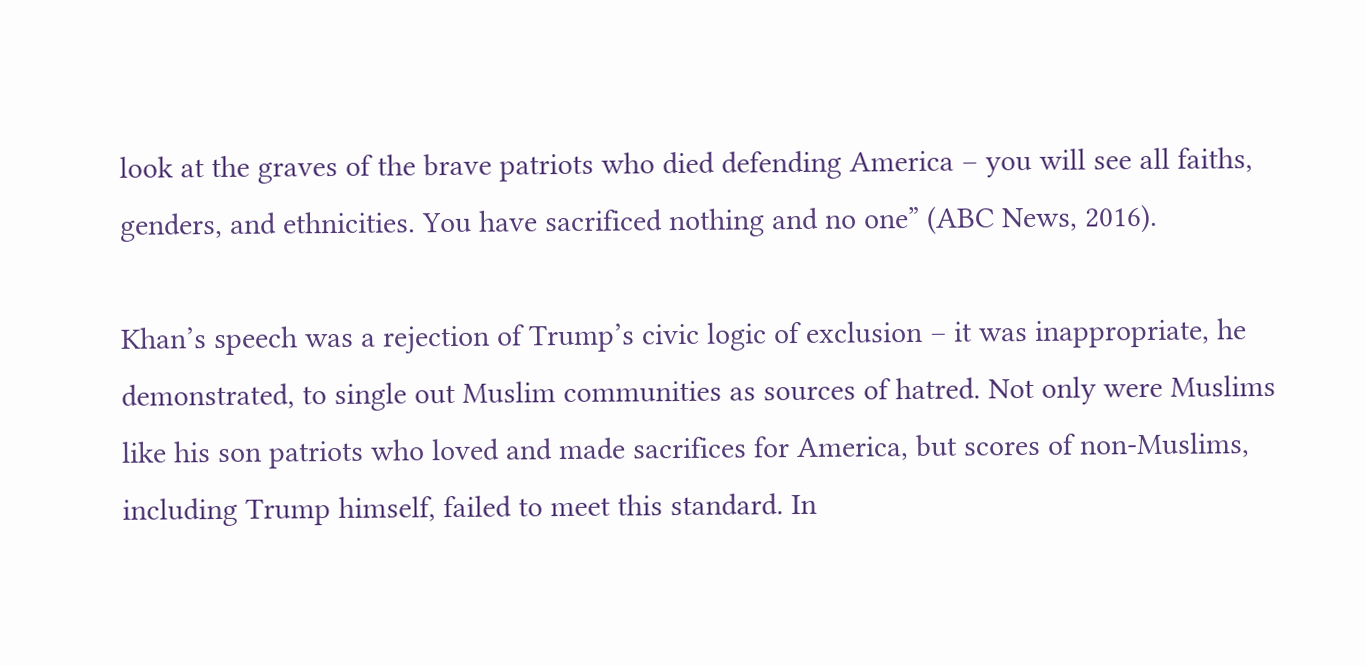look at the graves of the brave patriots who died defending America – you will see all faiths, genders, and ethnicities. You have sacrificed nothing and no one” (ABC News, 2016).

Khan’s speech was a rejection of Trump’s civic logic of exclusion – it was inappropriate, he demonstrated, to single out Muslim communities as sources of hatred. Not only were Muslims like his son patriots who loved and made sacrifices for America, but scores of non-Muslims, including Trump himself, failed to meet this standard. In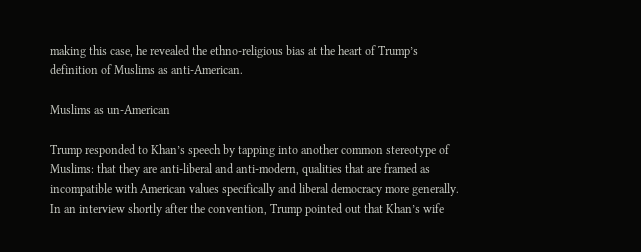making this case, he revealed the ethno-religious bias at the heart of Trump’s definition of Muslims as anti-American.

Muslims as un-American

Trump responded to Khan’s speech by tapping into another common stereotype of Muslims: that they are anti-liberal and anti-modern, qualities that are framed as incompatible with American values specifically and liberal democracy more generally. In an interview shortly after the convention, Trump pointed out that Khan’s wife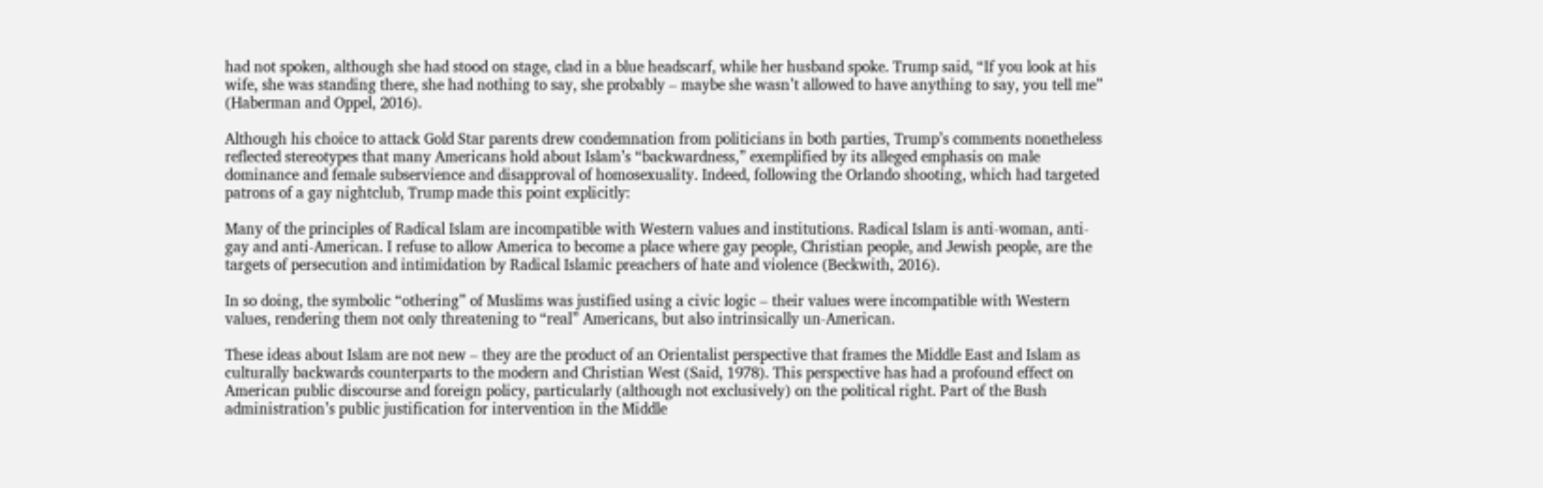had not spoken, although she had stood on stage, clad in a blue headscarf, while her husband spoke. Trump said, “If you look at his wife, she was standing there, she had nothing to say, she probably – maybe she wasn’t allowed to have anything to say, you tell me” (Haberman and Oppel, 2016).

Although his choice to attack Gold Star parents drew condemnation from politicians in both parties, Trump’s comments nonetheless reflected stereotypes that many Americans hold about Islam’s “backwardness,” exemplified by its alleged emphasis on male dominance and female subservience and disapproval of homosexuality. Indeed, following the Orlando shooting, which had targeted patrons of a gay nightclub, Trump made this point explicitly:

Many of the principles of Radical Islam are incompatible with Western values and institutions. Radical Islam is anti-woman, anti-gay and anti-American. I refuse to allow America to become a place where gay people, Christian people, and Jewish people, are the targets of persecution and intimidation by Radical Islamic preachers of hate and violence (Beckwith, 2016).

In so doing, the symbolic “othering” of Muslims was justified using a civic logic – their values were incompatible with Western values, rendering them not only threatening to “real” Americans, but also intrinsically un-American.

These ideas about Islam are not new – they are the product of an Orientalist perspective that frames the Middle East and Islam as culturally backwards counterparts to the modern and Christian West (Said, 1978). This perspective has had a profound effect on American public discourse and foreign policy, particularly (although not exclusively) on the political right. Part of the Bush administration’s public justification for intervention in the Middle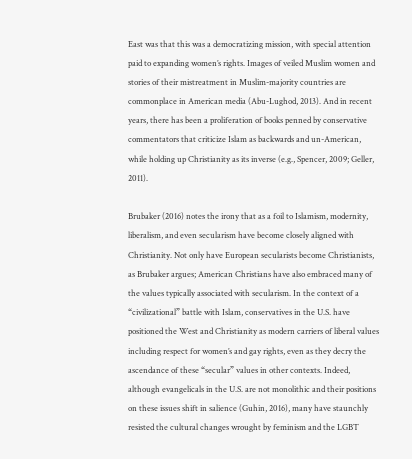East was that this was a democratizing mission, with special attention paid to expanding women’s rights. Images of veiled Muslim women and stories of their mistreatment in Muslim-majority countries are commonplace in American media (Abu-Lughod, 2013). And in recent years, there has been a proliferation of books penned by conservative commentators that criticize Islam as backwards and un-American, while holding up Christianity as its inverse (e.g., Spencer, 2009; Geller, 2011).

Brubaker (2016) notes the irony that as a foil to Islamism, modernity, liberalism, and even secularism have become closely aligned with Christianity. Not only have European secularists become Christianists, as Brubaker argues; American Christians have also embraced many of the values typically associated with secularism. In the context of a “civilizational” battle with Islam, conservatives in the U.S. have positioned the West and Christianity as modern carriers of liberal values including respect for women’s and gay rights, even as they decry the ascendance of these “secular” values in other contexts. Indeed, although evangelicals in the U.S. are not monolithic and their positions on these issues shift in salience (Guhin, 2016), many have staunchly resisted the cultural changes wrought by feminism and the LGBT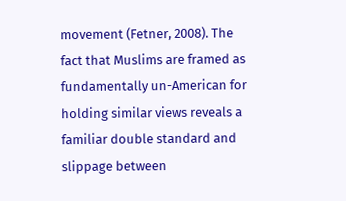movement (Fetner, 2008). The fact that Muslims are framed as fundamentally un-American for holding similar views reveals a familiar double standard and slippage between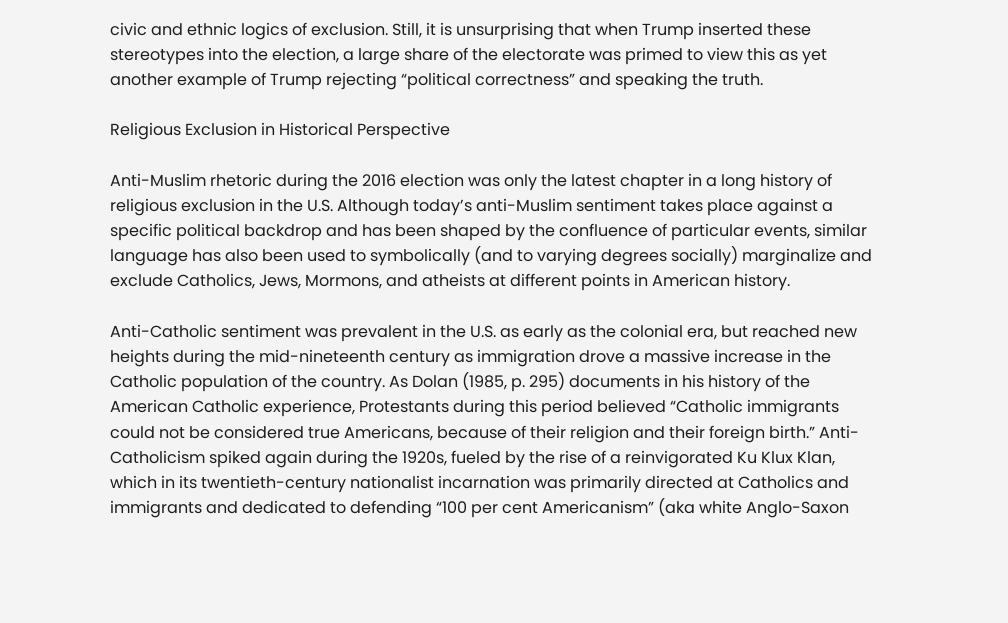civic and ethnic logics of exclusion. Still, it is unsurprising that when Trump inserted these stereotypes into the election, a large share of the electorate was primed to view this as yet another example of Trump rejecting “political correctness” and speaking the truth.

Religious Exclusion in Historical Perspective

Anti-Muslim rhetoric during the 2016 election was only the latest chapter in a long history of religious exclusion in the U.S. Although today’s anti-Muslim sentiment takes place against a specific political backdrop and has been shaped by the confluence of particular events, similar language has also been used to symbolically (and to varying degrees socially) marginalize and exclude Catholics, Jews, Mormons, and atheists at different points in American history.

Anti-Catholic sentiment was prevalent in the U.S. as early as the colonial era, but reached new heights during the mid-nineteenth century as immigration drove a massive increase in the Catholic population of the country. As Dolan (1985, p. 295) documents in his history of the American Catholic experience, Protestants during this period believed “Catholic immigrants could not be considered true Americans, because of their religion and their foreign birth.” Anti-Catholicism spiked again during the 1920s, fueled by the rise of a reinvigorated Ku Klux Klan, which in its twentieth-century nationalist incarnation was primarily directed at Catholics and immigrants and dedicated to defending “100 per cent Americanism” (aka white Anglo-Saxon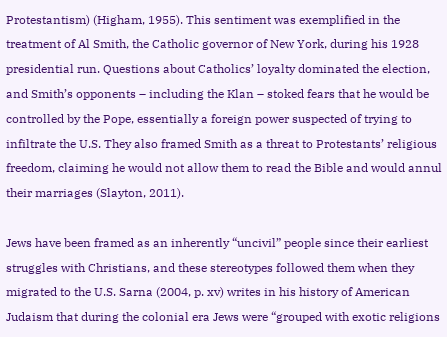Protestantism) (Higham, 1955). This sentiment was exemplified in the treatment of Al Smith, the Catholic governor of New York, during his 1928 presidential run. Questions about Catholics’ loyalty dominated the election, and Smith’s opponents – including the Klan – stoked fears that he would be controlled by the Pope, essentially a foreign power suspected of trying to infiltrate the U.S. They also framed Smith as a threat to Protestants’ religious freedom, claiming he would not allow them to read the Bible and would annul their marriages (Slayton, 2011).

Jews have been framed as an inherently “uncivil” people since their earliest struggles with Christians, and these stereotypes followed them when they migrated to the U.S. Sarna (2004, p. xv) writes in his history of American Judaism that during the colonial era Jews were “grouped with exotic religions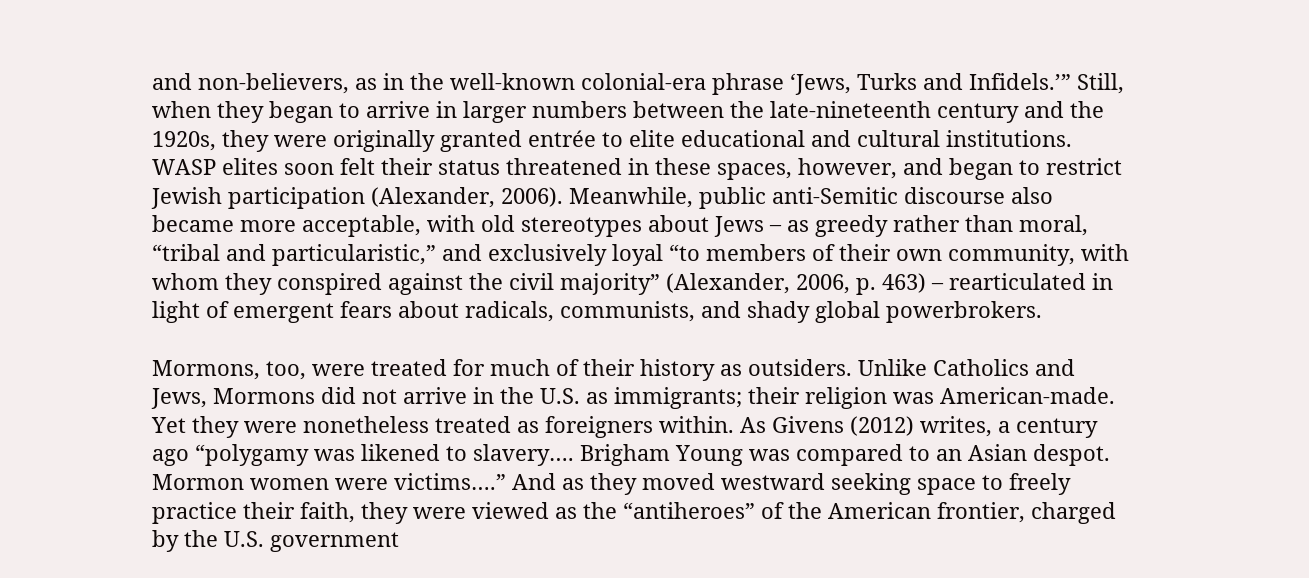and non-believers, as in the well-known colonial-era phrase ‘Jews, Turks and Infidels.’” Still, when they began to arrive in larger numbers between the late-nineteenth century and the 1920s, they were originally granted entrée to elite educational and cultural institutions. WASP elites soon felt their status threatened in these spaces, however, and began to restrict Jewish participation (Alexander, 2006). Meanwhile, public anti-Semitic discourse also became more acceptable, with old stereotypes about Jews – as greedy rather than moral, “tribal and particularistic,” and exclusively loyal “to members of their own community, with whom they conspired against the civil majority” (Alexander, 2006, p. 463) – rearticulated in light of emergent fears about radicals, communists, and shady global powerbrokers.

Mormons, too, were treated for much of their history as outsiders. Unlike Catholics and Jews, Mormons did not arrive in the U.S. as immigrants; their religion was American-made. Yet they were nonetheless treated as foreigners within. As Givens (2012) writes, a century ago “polygamy was likened to slavery…. Brigham Young was compared to an Asian despot. Mormon women were victims….” And as they moved westward seeking space to freely practice their faith, they were viewed as the “antiheroes” of the American frontier, charged by the U.S. government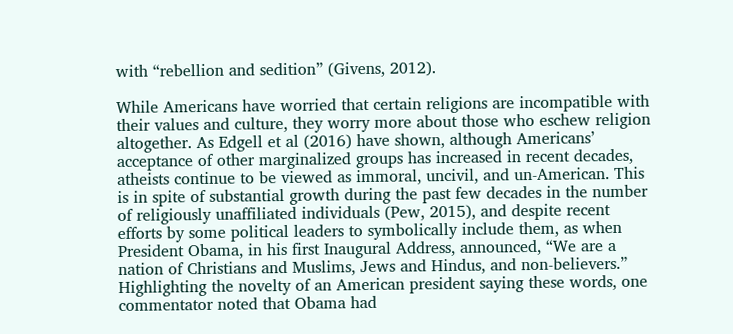with “rebellion and sedition” (Givens, 2012).

While Americans have worried that certain religions are incompatible with their values and culture, they worry more about those who eschew religion altogether. As Edgell et al (2016) have shown, although Americans’ acceptance of other marginalized groups has increased in recent decades, atheists continue to be viewed as immoral, uncivil, and un-American. This is in spite of substantial growth during the past few decades in the number of religiously unaffiliated individuals (Pew, 2015), and despite recent efforts by some political leaders to symbolically include them, as when President Obama, in his first Inaugural Address, announced, “We are a nation of Christians and Muslims, Jews and Hindus, and non-believers.” Highlighting the novelty of an American president saying these words, one commentator noted that Obama had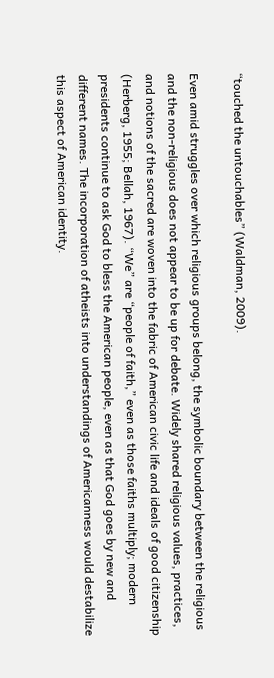“touched the untouchables” (Waldman, 2009).

Even amid struggles over which religious groups belong, the symbolic boundary between the religious and the non-religious does not appear to be up for debate. Widely shared religious values, practices, and notions of the sacred are woven into the fabric of American civic life and ideals of good citizenship (Herberg, 1955; Bellah, 1967). “We” are “people of faith,” even as those faiths multiply; modern presidents continue to ask God to bless the American people, even as that God goes by new and different names. The incorporation of atheists into understandings of Americanness would destabilize this aspect of American identity.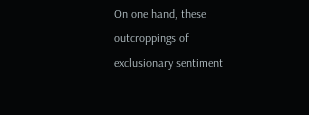On one hand, these outcroppings of exclusionary sentiment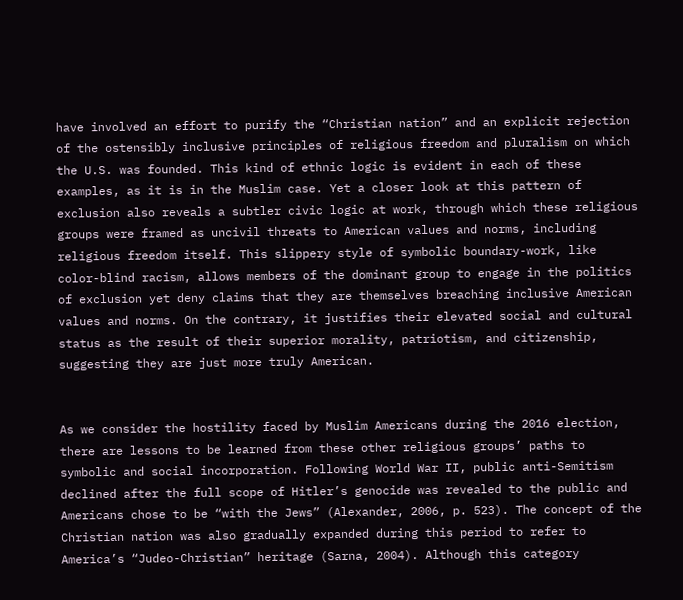have involved an effort to purify the “Christian nation” and an explicit rejection of the ostensibly inclusive principles of religious freedom and pluralism on which the U.S. was founded. This kind of ethnic logic is evident in each of these examples, as it is in the Muslim case. Yet a closer look at this pattern of exclusion also reveals a subtler civic logic at work, through which these religious groups were framed as uncivil threats to American values and norms, including religious freedom itself. This slippery style of symbolic boundary-work, like color-blind racism, allows members of the dominant group to engage in the politics of exclusion yet deny claims that they are themselves breaching inclusive American values and norms. On the contrary, it justifies their elevated social and cultural status as the result of their superior morality, patriotism, and citizenship, suggesting they are just more truly American.


As we consider the hostility faced by Muslim Americans during the 2016 election, there are lessons to be learned from these other religious groups’ paths to symbolic and social incorporation. Following World War II, public anti-Semitism declined after the full scope of Hitler’s genocide was revealed to the public and Americans chose to be “with the Jews” (Alexander, 2006, p. 523). The concept of the Christian nation was also gradually expanded during this period to refer to America’s “Judeo-Christian” heritage (Sarna, 2004). Although this category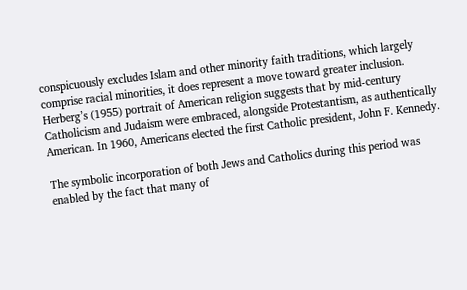conspicuously excludes Islam and other minority faith traditions, which largely comprise racial minorities, it does represent a move toward greater inclusion. Herberg’s (1955) portrait of American religion suggests that by mid-century Catholicism and Judaism were embraced, alongside Protestantism, as authentically American. In 1960, Americans elected the first Catholic president, John F. Kennedy.

The symbolic incorporation of both Jews and Catholics during this period was enabled by the fact that many of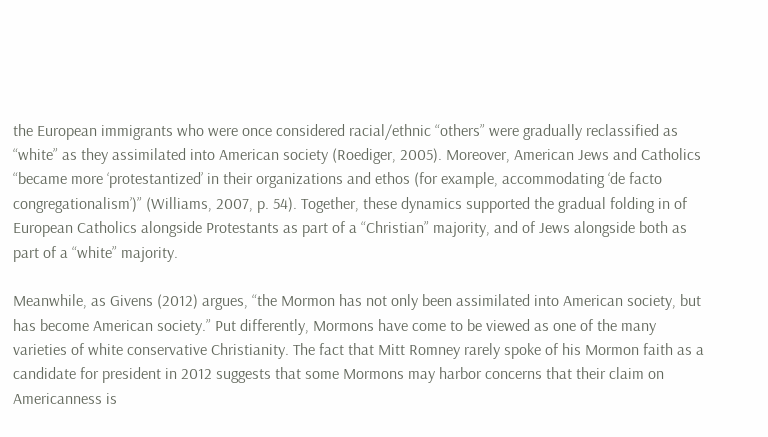the European immigrants who were once considered racial/ethnic “others” were gradually reclassified as “white” as they assimilated into American society (Roediger, 2005). Moreover, American Jews and Catholics “became more ‘protestantized’ in their organizations and ethos (for example, accommodating ‘de facto congregationalism’)” (Williams, 2007, p. 54). Together, these dynamics supported the gradual folding in of European Catholics alongside Protestants as part of a “Christian” majority, and of Jews alongside both as part of a “white” majority.

Meanwhile, as Givens (2012) argues, “the Mormon has not only been assimilated into American society, but has become American society.” Put differently, Mormons have come to be viewed as one of the many varieties of white conservative Christianity. The fact that Mitt Romney rarely spoke of his Mormon faith as a candidate for president in 2012 suggests that some Mormons may harbor concerns that their claim on Americanness is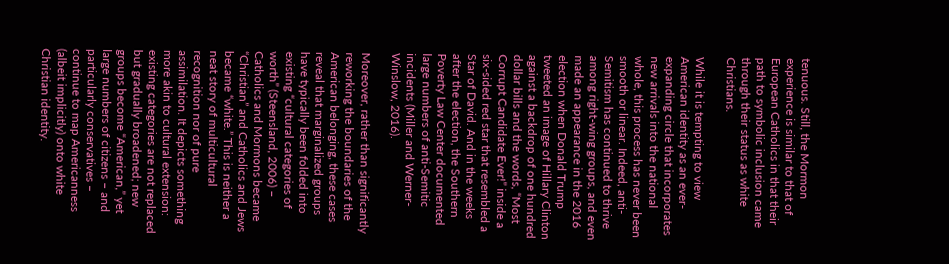tenuous. Still, the Mormon experience is similar to that of European Catholics in that their path to symbolic inclusion came through their status as white Christians.

While it is tempting to view American identity as an ever-expanding circle that incorporates new arrivals into the national whole, this process has never been smooth or linear. Indeed, anti-Semitism has continued to thrive among right-wing groups, and even made an appearance in the 2016 election when Donald Trump tweeted an image of Hillary Clinton against a backdrop of one hundred dollar bills and the words, “Most Corrupt Candidate Ever!” inside a six-sided red star that resembled a Star of David. And in the weeks after the election, the Southern Poverty Law Center documented large numbers of anti-Semitic incidents (Miller and Werner-Winslow, 2016).

Moreover, rather than significantly reworking the boundaries of the American belonging, these cases reveal that marginalized groups have typically been folded into existing “cultural categories of worth” (Steensland, 2006) – Catholics and Mormons became “Christian” and Catholics and Jews became “white.” This is neither a neat story of multicultural recognition nor of pure assimilation. It depicts something more akin to cultural extension: existing categories are not replaced but gradually broadened; new groups become “American,” yet large numbers of citizens – and particularly conservatives – continue to map Americanness (albeit implicitly) onto white Christian identity.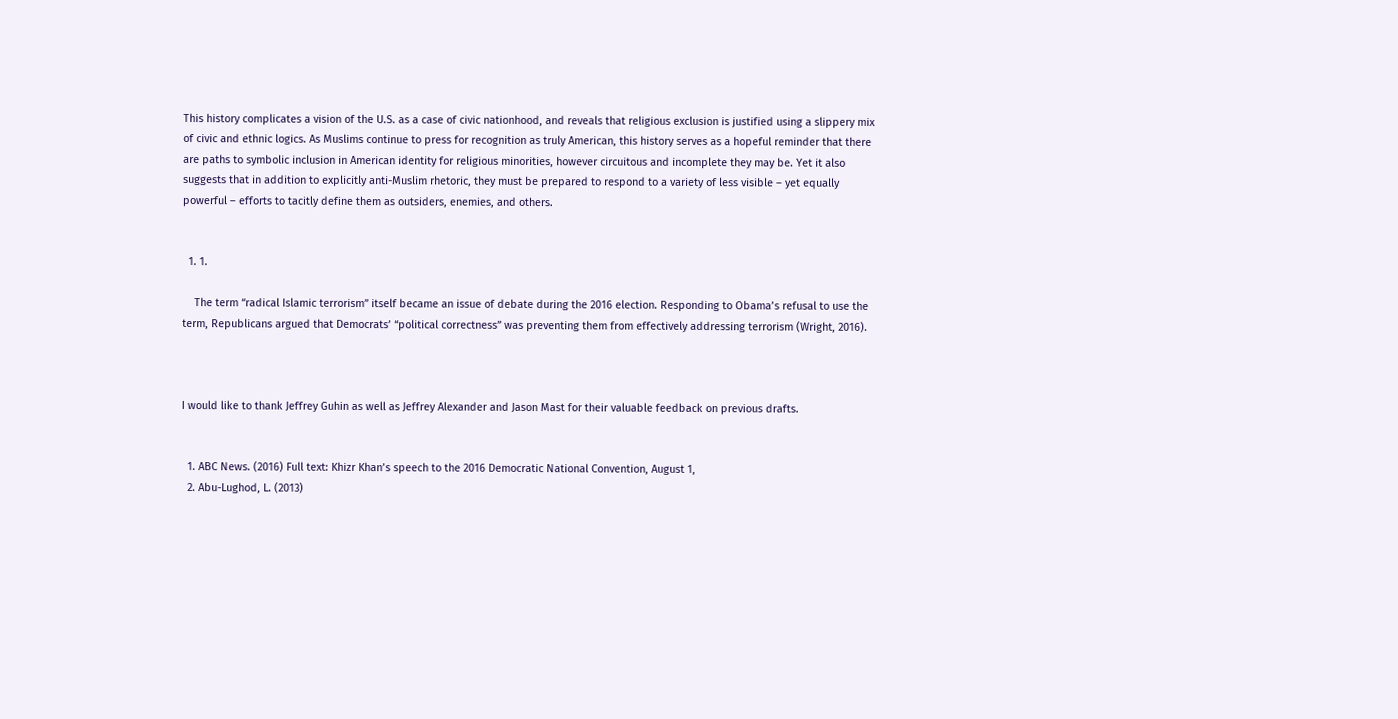This history complicates a vision of the U.S. as a case of civic nationhood, and reveals that religious exclusion is justified using a slippery mix of civic and ethnic logics. As Muslims continue to press for recognition as truly American, this history serves as a hopeful reminder that there are paths to symbolic inclusion in American identity for religious minorities, however circuitous and incomplete they may be. Yet it also suggests that in addition to explicitly anti-Muslim rhetoric, they must be prepared to respond to a variety of less visible – yet equally powerful – efforts to tacitly define them as outsiders, enemies, and others.


  1. 1.

    The term “radical Islamic terrorism” itself became an issue of debate during the 2016 election. Responding to Obama’s refusal to use the term, Republicans argued that Democrats’ “political correctness” was preventing them from effectively addressing terrorism (Wright, 2016).



I would like to thank Jeffrey Guhin as well as Jeffrey Alexander and Jason Mast for their valuable feedback on previous drafts.


  1. ABC News. (2016) Full text: Khizr Khan’s speech to the 2016 Democratic National Convention, August 1,
  2. Abu-Lughod, L. (2013)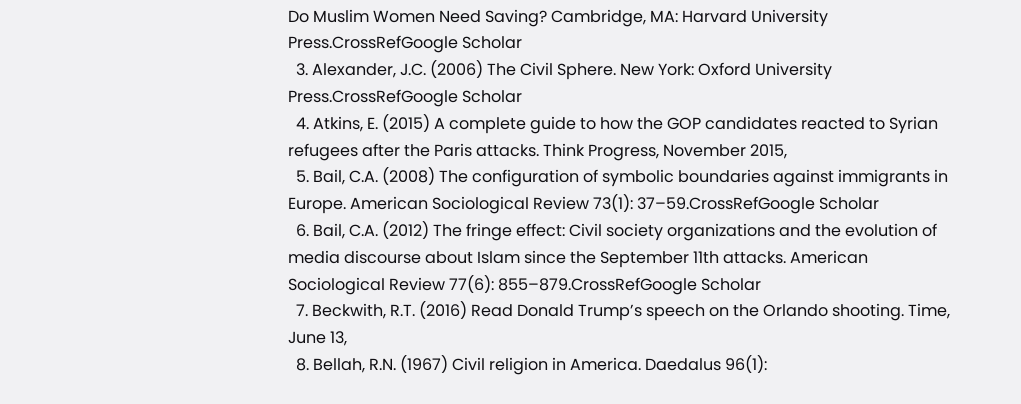Do Muslim Women Need Saving? Cambridge, MA: Harvard University Press.CrossRefGoogle Scholar
  3. Alexander, J.C. (2006) The Civil Sphere. New York: Oxford University Press.CrossRefGoogle Scholar
  4. Atkins, E. (2015) A complete guide to how the GOP candidates reacted to Syrian refugees after the Paris attacks. Think Progress, November 2015,
  5. Bail, C.A. (2008) The configuration of symbolic boundaries against immigrants in Europe. American Sociological Review 73(1): 37–59.CrossRefGoogle Scholar
  6. Bail, C.A. (2012) The fringe effect: Civil society organizations and the evolution of media discourse about Islam since the September 11th attacks. American Sociological Review 77(6): 855–879.CrossRefGoogle Scholar
  7. Beckwith, R.T. (2016) Read Donald Trump’s speech on the Orlando shooting. Time, June 13,
  8. Bellah, R.N. (1967) Civil religion in America. Daedalus 96(1):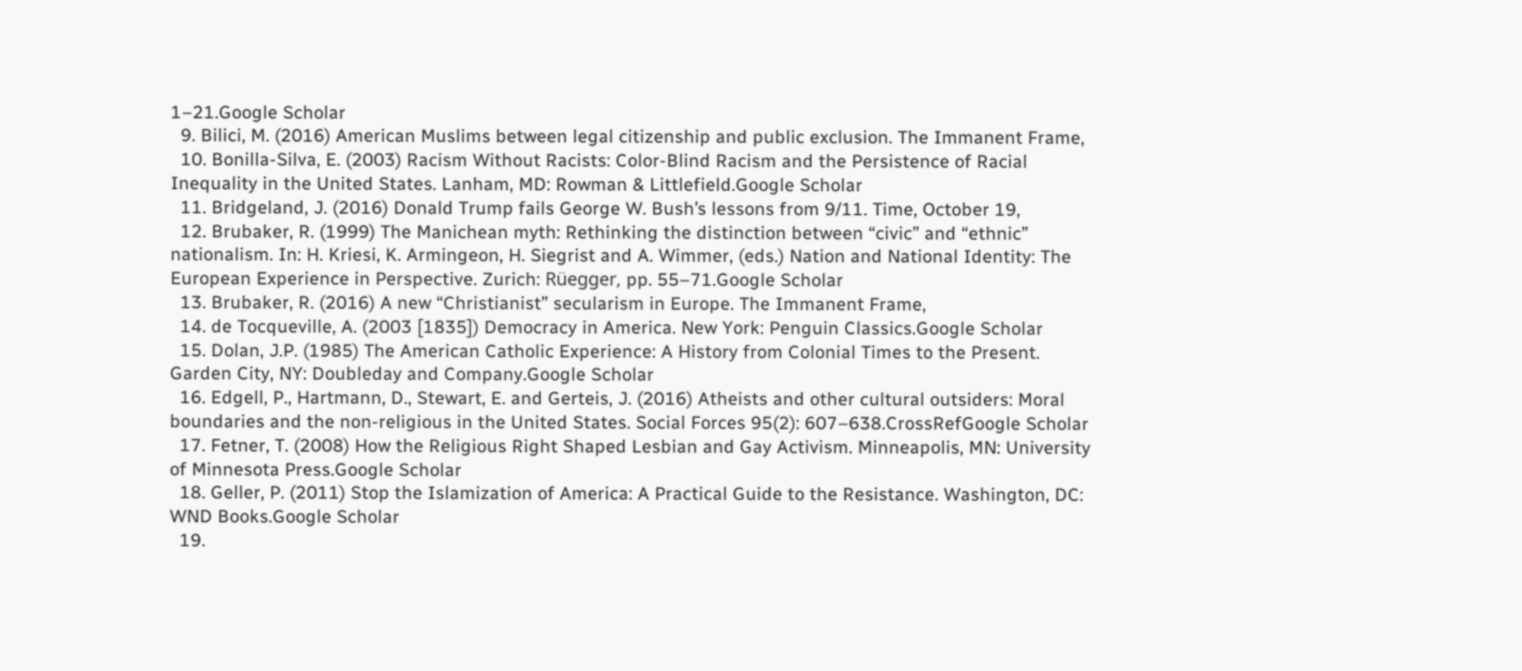1–21.Google Scholar
  9. Bilici, M. (2016) American Muslims between legal citizenship and public exclusion. The Immanent Frame,
  10. Bonilla-Silva, E. (2003) Racism Without Racists: Color-Blind Racism and the Persistence of Racial Inequality in the United States. Lanham, MD: Rowman & Littlefield.Google Scholar
  11. Bridgeland, J. (2016) Donald Trump fails George W. Bush’s lessons from 9/11. Time, October 19,
  12. Brubaker, R. (1999) The Manichean myth: Rethinking the distinction between “civic” and “ethnic” nationalism. In: H. Kriesi, K. Armingeon, H. Siegrist and A. Wimmer, (eds.) Nation and National Identity: The European Experience in Perspective. Zurich: Rüegger, pp. 55–71.Google Scholar
  13. Brubaker, R. (2016) A new “Christianist” secularism in Europe. The Immanent Frame,
  14. de Tocqueville, A. (2003 [1835]) Democracy in America. New York: Penguin Classics.Google Scholar
  15. Dolan, J.P. (1985) The American Catholic Experience: A History from Colonial Times to the Present. Garden City, NY: Doubleday and Company.Google Scholar
  16. Edgell, P., Hartmann, D., Stewart, E. and Gerteis, J. (2016) Atheists and other cultural outsiders: Moral boundaries and the non-religious in the United States. Social Forces 95(2): 607–638.CrossRefGoogle Scholar
  17. Fetner, T. (2008) How the Religious Right Shaped Lesbian and Gay Activism. Minneapolis, MN: University of Minnesota Press.Google Scholar
  18. Geller, P. (2011) Stop the Islamization of America: A Practical Guide to the Resistance. Washington, DC: WND Books.Google Scholar
  19.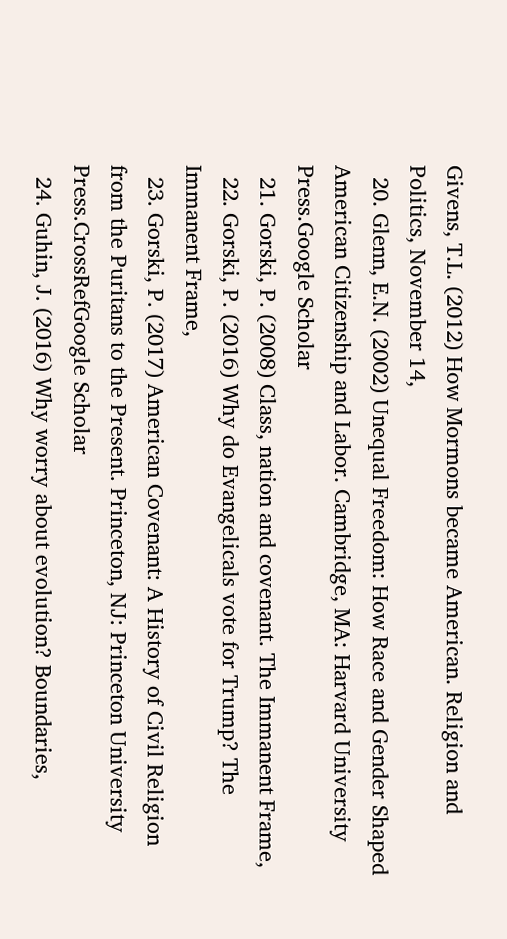Givens, T.L. (2012) How Mormons became American. Religion and Politics, November 14,
  20. Glenn, E.N. (2002) Unequal Freedom: How Race and Gender Shaped American Citizenship and Labor. Cambridge, MA: Harvard University Press.Google Scholar
  21. Gorski, P. (2008) Class, nation and covenant. The Immanent Frame,
  22. Gorski, P. (2016) Why do Evangelicals vote for Trump? The Immanent Frame,
  23. Gorski, P. (2017) American Covenant: A History of Civil Religion from the Puritans to the Present. Princeton, NJ: Princeton University Press.CrossRefGoogle Scholar
  24. Guhin, J. (2016) Why worry about evolution? Boundaries,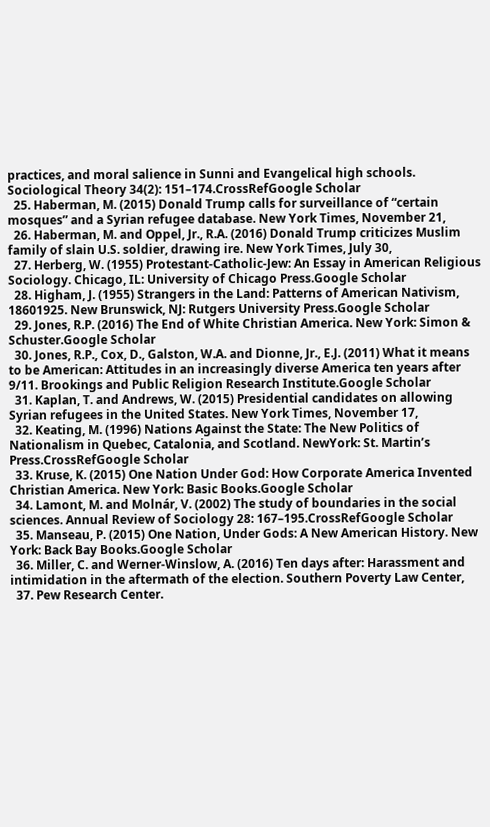practices, and moral salience in Sunni and Evangelical high schools. Sociological Theory 34(2): 151–174.CrossRefGoogle Scholar
  25. Haberman, M. (2015) Donald Trump calls for surveillance of “certain mosques” and a Syrian refugee database. New York Times, November 21,
  26. Haberman, M. and Oppel, Jr., R.A. (2016) Donald Trump criticizes Muslim family of slain U.S. soldier, drawing ire. New York Times, July 30,
  27. Herberg, W. (1955) Protestant-Catholic-Jew: An Essay in American Religious Sociology. Chicago, IL: University of Chicago Press.Google Scholar
  28. Higham, J. (1955) Strangers in the Land: Patterns of American Nativism, 18601925. New Brunswick, NJ: Rutgers University Press.Google Scholar
  29. Jones, R.P. (2016) The End of White Christian America. New York: Simon & Schuster.Google Scholar
  30. Jones, R.P., Cox, D., Galston, W.A. and Dionne, Jr., E.J. (2011) What it means to be American: Attitudes in an increasingly diverse America ten years after 9/11. Brookings and Public Religion Research Institute.Google Scholar
  31. Kaplan, T. and Andrews, W. (2015) Presidential candidates on allowing Syrian refugees in the United States. New York Times, November 17,
  32. Keating, M. (1996) Nations Against the State: The New Politics of Nationalism in Quebec, Catalonia, and Scotland. NewYork: St. Martin’s Press.CrossRefGoogle Scholar
  33. Kruse, K. (2015) One Nation Under God: How Corporate America Invented Christian America. New York: Basic Books.Google Scholar
  34. Lamont, M. and Molnár, V. (2002) The study of boundaries in the social sciences. Annual Review of Sociology 28: 167–195.CrossRefGoogle Scholar
  35. Manseau, P. (2015) One Nation, Under Gods: A New American History. New York: Back Bay Books.Google Scholar
  36. Miller, C. and Werner-Winslow, A. (2016) Ten days after: Harassment and intimidation in the aftermath of the election. Southern Poverty Law Center,
  37. Pew Research Center.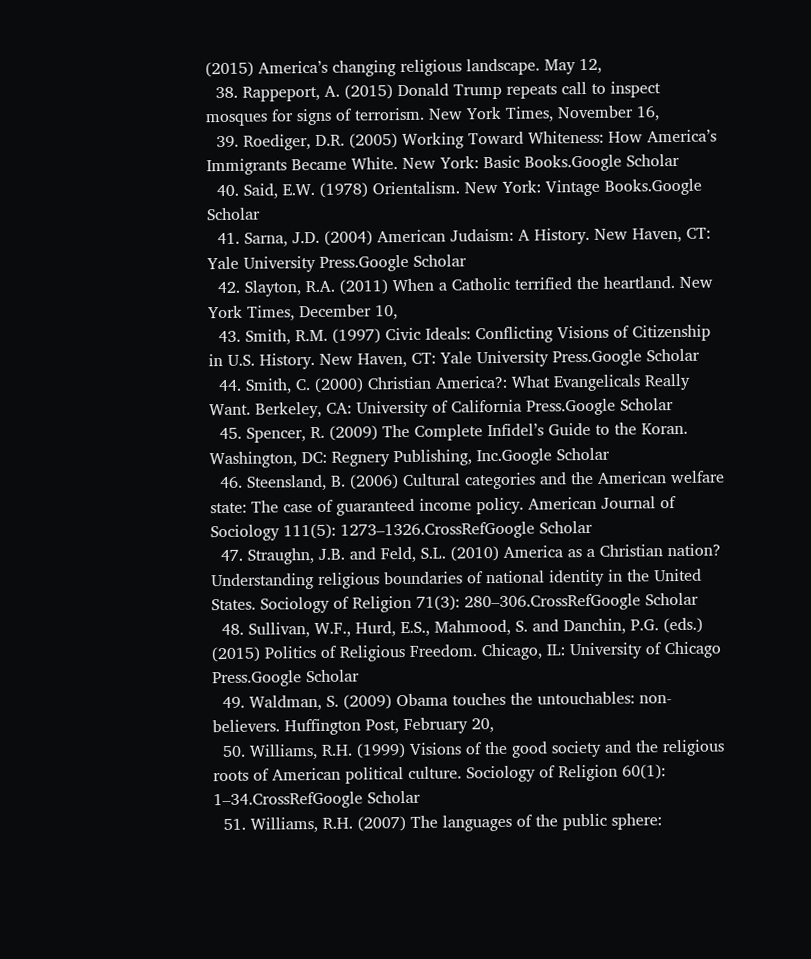(2015) America’s changing religious landscape. May 12,
  38. Rappeport, A. (2015) Donald Trump repeats call to inspect mosques for signs of terrorism. New York Times, November 16,
  39. Roediger, D.R. (2005) Working Toward Whiteness: How America’s Immigrants Became White. New York: Basic Books.Google Scholar
  40. Said, E.W. (1978) Orientalism. New York: Vintage Books.Google Scholar
  41. Sarna, J.D. (2004) American Judaism: A History. New Haven, CT: Yale University Press.Google Scholar
  42. Slayton, R.A. (2011) When a Catholic terrified the heartland. New York Times, December 10,
  43. Smith, R.M. (1997) Civic Ideals: Conflicting Visions of Citizenship in U.S. History. New Haven, CT: Yale University Press.Google Scholar
  44. Smith, C. (2000) Christian America?: What Evangelicals Really Want. Berkeley, CA: University of California Press.Google Scholar
  45. Spencer, R. (2009) The Complete Infidel’s Guide to the Koran. Washington, DC: Regnery Publishing, Inc.Google Scholar
  46. Steensland, B. (2006) Cultural categories and the American welfare state: The case of guaranteed income policy. American Journal of Sociology 111(5): 1273–1326.CrossRefGoogle Scholar
  47. Straughn, J.B. and Feld, S.L. (2010) America as a Christian nation? Understanding religious boundaries of national identity in the United States. Sociology of Religion 71(3): 280–306.CrossRefGoogle Scholar
  48. Sullivan, W.F., Hurd, E.S., Mahmood, S. and Danchin, P.G. (eds.) (2015) Politics of Religious Freedom. Chicago, IL: University of Chicago Press.Google Scholar
  49. Waldman, S. (2009) Obama touches the untouchables: non-believers. Huffington Post, February 20,
  50. Williams, R.H. (1999) Visions of the good society and the religious roots of American political culture. Sociology of Religion 60(1): 1–34.CrossRefGoogle Scholar
  51. Williams, R.H. (2007) The languages of the public sphere: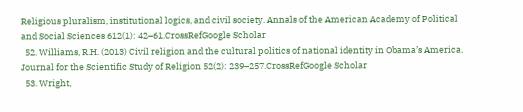Religious pluralism, institutional logics, and civil society. Annals of the American Academy of Political and Social Sciences 612(1): 42–61.CrossRefGoogle Scholar
  52. Williams, R.H. (2013) Civil religion and the cultural politics of national identity in Obama’s America. Journal for the Scientific Study of Religion 52(2): 239–257.CrossRefGoogle Scholar
  53. Wright,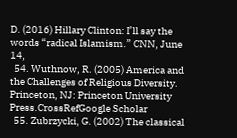D. (2016) Hillary Clinton: I’ll say the words “radical Islamism.” CNN, June 14,
  54. Wuthnow, R. (2005) America and the Challenges of Religious Diversity. Princeton, NJ: Princeton University Press.CrossRefGoogle Scholar
  55. Zubrzycki, G. (2002) The classical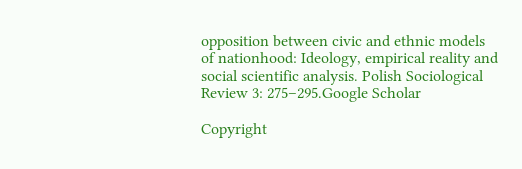opposition between civic and ethnic models of nationhood: Ideology, empirical reality and social scientific analysis. Polish Sociological Review 3: 275–295.Google Scholar

Copyright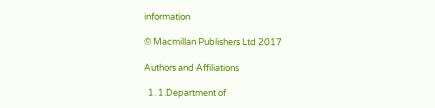information

© Macmillan Publishers Ltd 2017

Authors and Affiliations

  1. 1.Department of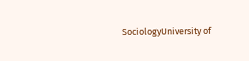SociologyUniversity of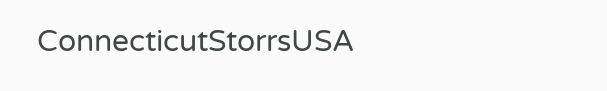ConnecticutStorrsUSA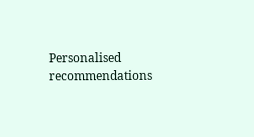Personalised recommendations